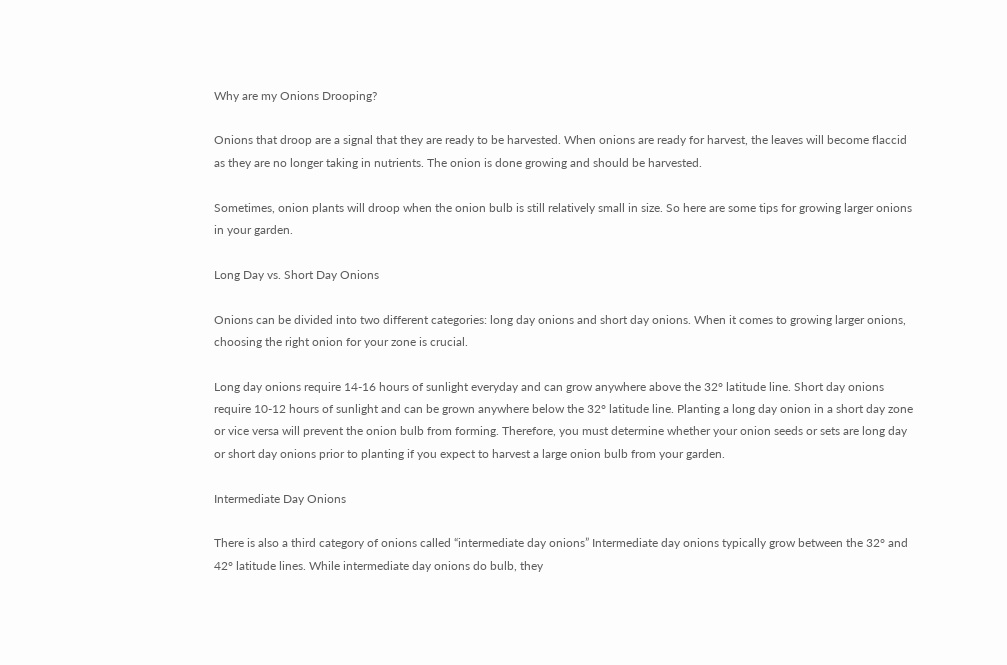Why are my Onions Drooping?

Onions that droop are a signal that they are ready to be harvested. When onions are ready for harvest, the leaves will become flaccid as they are no longer taking in nutrients. The onion is done growing and should be harvested.

Sometimes, onion plants will droop when the onion bulb is still relatively small in size. So here are some tips for growing larger onions in your garden.

Long Day vs. Short Day Onions

Onions can be divided into two different categories: long day onions and short day onions. When it comes to growing larger onions, choosing the right onion for your zone is crucial.

Long day onions require 14-16 hours of sunlight everyday and can grow anywhere above the 32° latitude line. Short day onions require 10-12 hours of sunlight and can be grown anywhere below the 32° latitude line. Planting a long day onion in a short day zone or vice versa will prevent the onion bulb from forming. Therefore, you must determine whether your onion seeds or sets are long day or short day onions prior to planting if you expect to harvest a large onion bulb from your garden.

Intermediate Day Onions

There is also a third category of onions called “intermediate day onions” Intermediate day onions typically grow between the 32° and 42° latitude lines. While intermediate day onions do bulb, they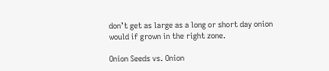don’t get as large as a long or short day onion would if grown in the right zone.

Onion Seeds vs. Onion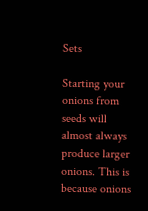Sets

Starting your onions from seeds will almost always produce larger onions. This is because onions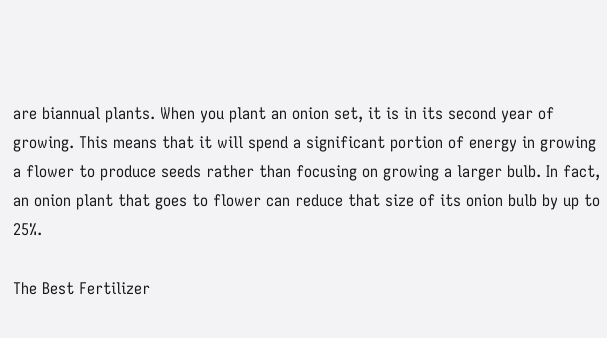are biannual plants. When you plant an onion set, it is in its second year of growing. This means that it will spend a significant portion of energy in growing a flower to produce seeds rather than focusing on growing a larger bulb. In fact, an onion plant that goes to flower can reduce that size of its onion bulb by up to 25%.

The Best Fertilizer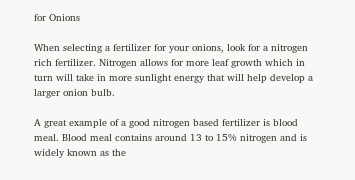for Onions

When selecting a fertilizer for your onions, look for a nitrogen rich fertilizer. Nitrogen allows for more leaf growth which in turn will take in more sunlight energy that will help develop a larger onion bulb.

A great example of a good nitrogen based fertilizer is blood meal. Blood meal contains around 13 to 15% nitrogen and is widely known as the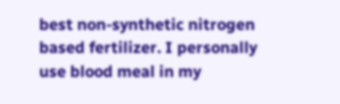best non-synthetic nitrogen based fertilizer. I personally use blood meal in my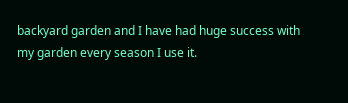backyard garden and I have had huge success with my garden every season I use it.